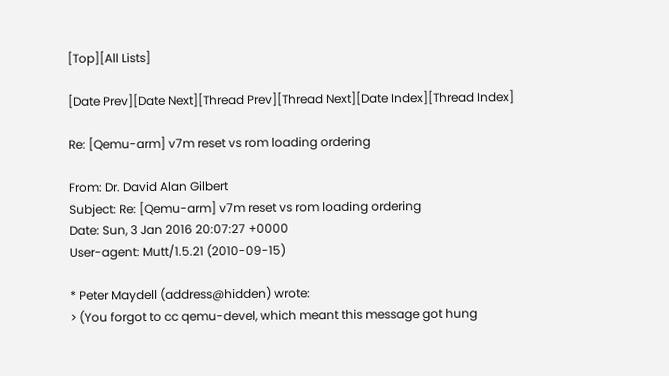[Top][All Lists]

[Date Prev][Date Next][Thread Prev][Thread Next][Date Index][Thread Index]

Re: [Qemu-arm] v7m reset vs rom loading ordering

From: Dr. David Alan Gilbert
Subject: Re: [Qemu-arm] v7m reset vs rom loading ordering
Date: Sun, 3 Jan 2016 20:07:27 +0000
User-agent: Mutt/1.5.21 (2010-09-15)

* Peter Maydell (address@hidden) wrote:
> (You forgot to cc qemu-devel, which meant this message got hung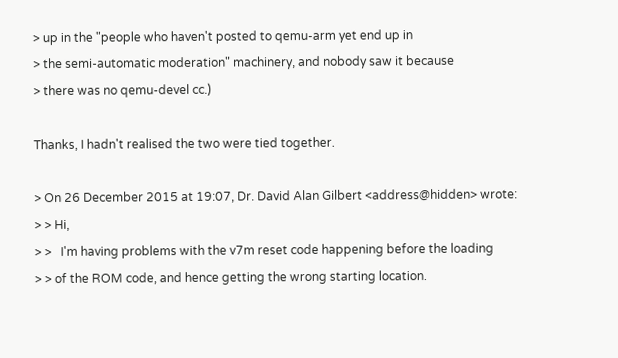> up in the "people who haven't posted to qemu-arm yet end up in
> the semi-automatic moderation" machinery, and nobody saw it because
> there was no qemu-devel cc.)

Thanks, I hadn't realised the two were tied together.

> On 26 December 2015 at 19:07, Dr. David Alan Gilbert <address@hidden> wrote:
> > Hi,
> >   I'm having problems with the v7m reset code happening before the loading
> > of the ROM code, and hence getting the wrong starting location.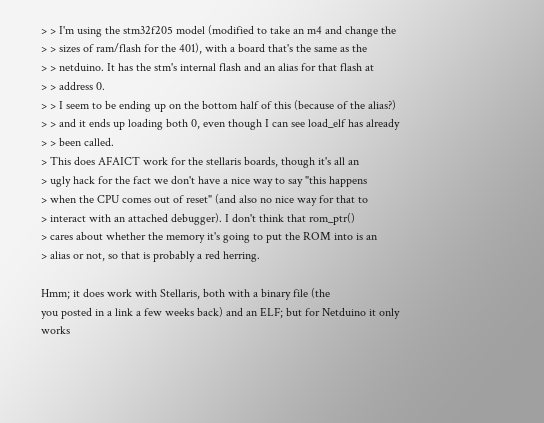> > I'm using the stm32f205 model (modified to take an m4 and change the
> > sizes of ram/flash for the 401), with a board that's the same as the
> > netduino. It has the stm's internal flash and an alias for that flash at
> > address 0.
> > I seem to be ending up on the bottom half of this (because of the alias?)
> > and it ends up loading both 0, even though I can see load_elf has already
> > been called.
> This does AFAICT work for the stellaris boards, though it's all an
> ugly hack for the fact we don't have a nice way to say "this happens
> when the CPU comes out of reset" (and also no nice way for that to
> interact with an attached debugger). I don't think that rom_ptr()
> cares about whether the memory it's going to put the ROM into is an
> alias or not, so that is probably a red herring.

Hmm; it does work with Stellaris, both with a binary file (the
you posted in a link a few weeks back) and an ELF; but for Netduino it only
works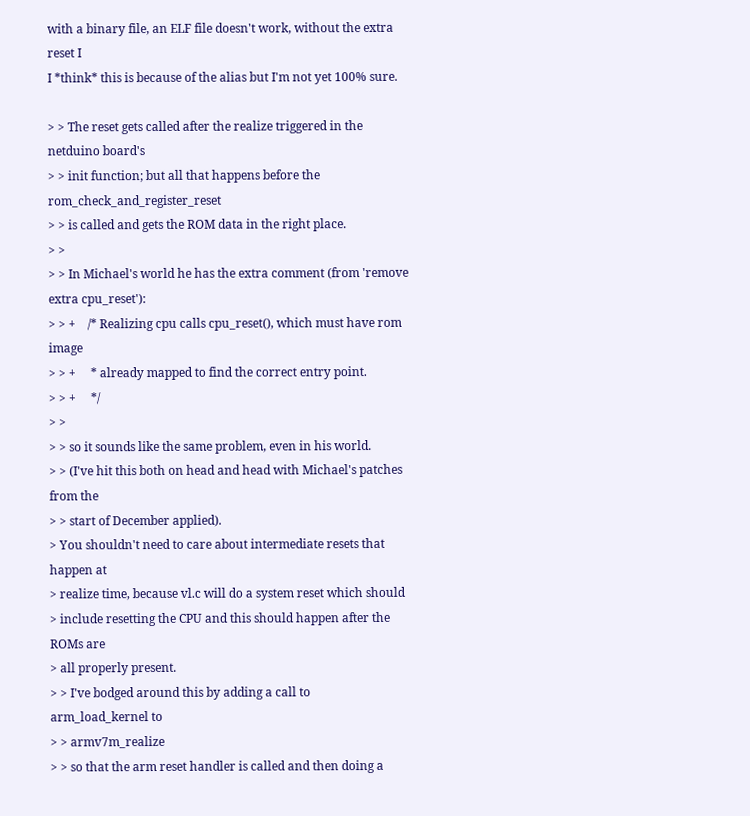with a binary file, an ELF file doesn't work, without the extra reset I
I *think* this is because of the alias but I'm not yet 100% sure.

> > The reset gets called after the realize triggered in the netduino board's
> > init function; but all that happens before the rom_check_and_register_reset
> > is called and gets the ROM data in the right place.
> >
> > In Michael's world he has the extra comment (from 'remove extra cpu_reset'):
> > +    /* Realizing cpu calls cpu_reset(), which must have rom image
> > +     * already mapped to find the correct entry point.
> > +     */
> >
> > so it sounds like the same problem, even in his world.
> > (I've hit this both on head and head with Michael's patches from the
> > start of December applied).
> You shouldn't need to care about intermediate resets that happen at
> realize time, because vl.c will do a system reset which should
> include resetting the CPU and this should happen after the ROMs are
> all properly present.
> > I've bodged around this by adding a call to arm_load_kernel to
> > armv7m_realize
> > so that the arm reset handler is called and then doing a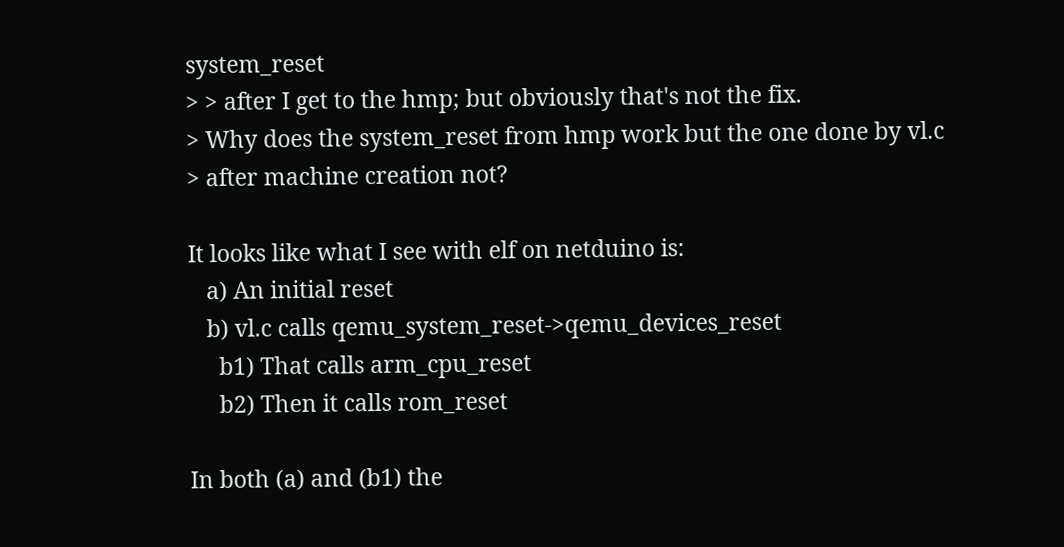system_reset
> > after I get to the hmp; but obviously that's not the fix.
> Why does the system_reset from hmp work but the one done by vl.c
> after machine creation not?

It looks like what I see with elf on netduino is:
   a) An initial reset
   b) vl.c calls qemu_system_reset->qemu_devices_reset
     b1) That calls arm_cpu_reset
     b2) Then it calls rom_reset

In both (a) and (b1) the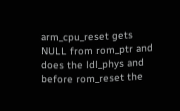arm_cpu_reset gets NULL from rom_ptr and
does the ldl_phys and before rom_reset the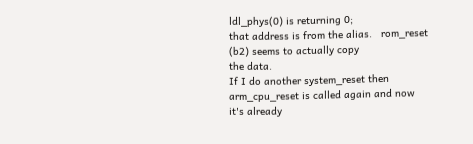ldl_phys(0) is returning 0;
that address is from the alias.   rom_reset (b2) seems to actually copy
the data.
If I do another system_reset then  arm_cpu_reset is called again and now
it's already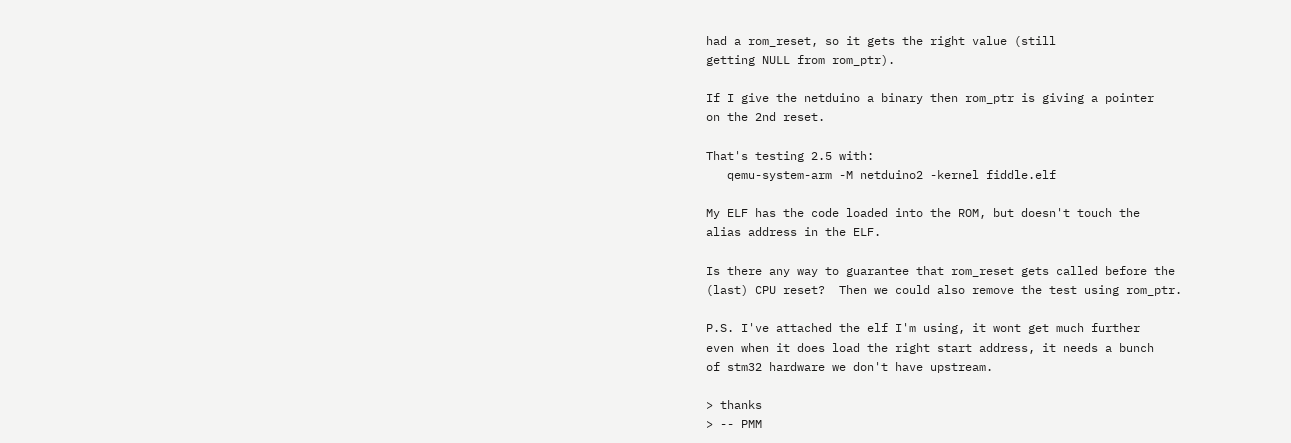had a rom_reset, so it gets the right value (still
getting NULL from rom_ptr).

If I give the netduino a binary then rom_ptr is giving a pointer
on the 2nd reset.

That's testing 2.5 with:
   qemu-system-arm -M netduino2 -kernel fiddle.elf

My ELF has the code loaded into the ROM, but doesn't touch the
alias address in the ELF.

Is there any way to guarantee that rom_reset gets called before the
(last) CPU reset?  Then we could also remove the test using rom_ptr.

P.S. I've attached the elf I'm using, it wont get much further
even when it does load the right start address, it needs a bunch
of stm32 hardware we don't have upstream.

> thanks
> -- PMM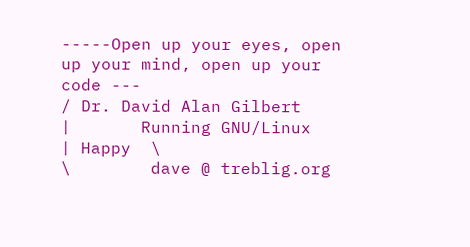-----Open up your eyes, open up your mind, open up your code ---
/ Dr. David Alan Gilbert    |       Running GNU/Linux       | Happy  \
\        dave @ treblig.org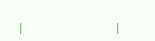|                               |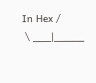In Hex /
 \ ___|_____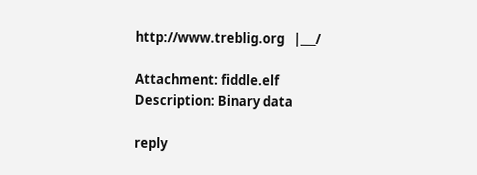http://www.treblig.org   |___/

Attachment: fiddle.elf
Description: Binary data

reply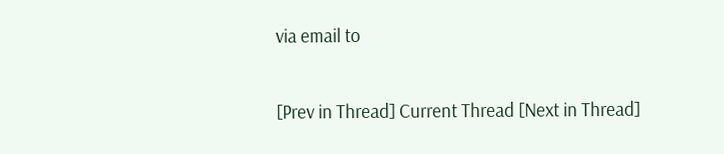via email to

[Prev in Thread] Current Thread [Next in Thread]